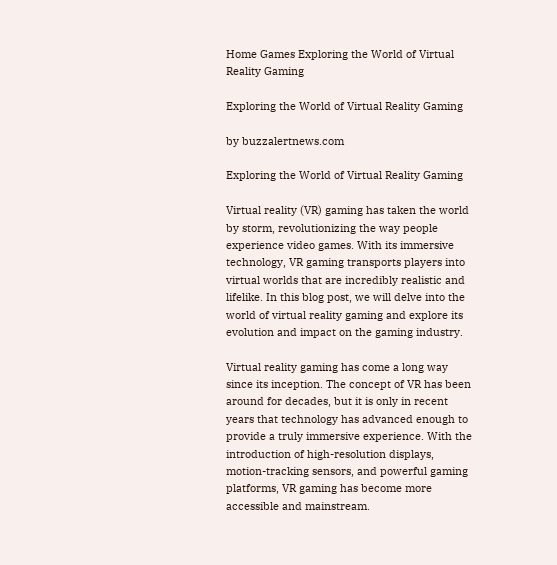Home Games Exploring the World of Virtual Reality Gaming

Exploring the World of Virtual Reality Gaming

by buzzalertnews.com

Exploring the World of Virtual Reality Gaming

Virtual reality (VR) gaming has taken the world by storm, revolutionizing the way people experience video games. With its immersive technology, VR gaming transports players into virtual worlds that are incredibly realistic and lifelike. In this blog post, we will delve into the world of virtual reality gaming and explore its evolution and impact on the gaming industry.

Virtual reality gaming has come a long way since its inception. The concept of VR has been around for decades, but it is only in recent years that technology has advanced enough to provide a truly immersive experience. With the introduction of high-resolution displays, motion-tracking sensors, and powerful gaming platforms, VR gaming has become more accessible and mainstream.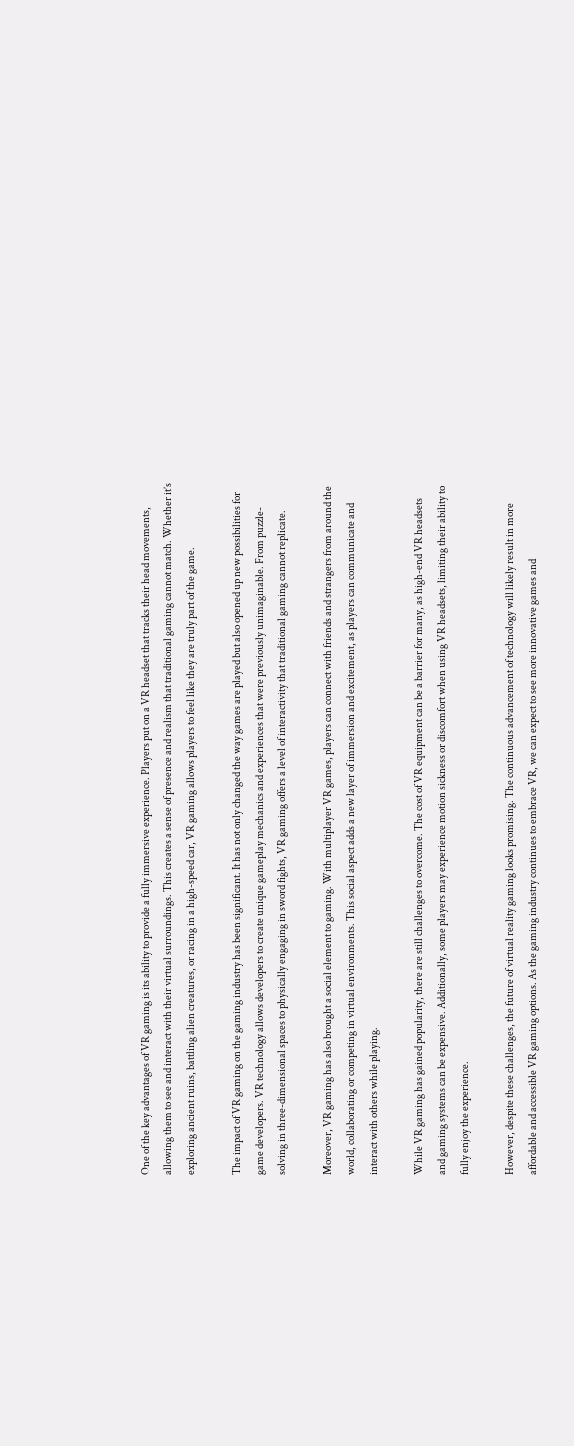One of the key advantages of VR gaming is its ability to provide a fully immersive experience. Players put on a VR headset that tracks their head movements, allowing them to see and interact with their virtual surroundings. This creates a sense of presence and realism that traditional gaming cannot match. Whether it’s exploring ancient ruins, battling alien creatures, or racing in a high-speed car, VR gaming allows players to feel like they are truly part of the game.

The impact of VR gaming on the gaming industry has been significant. It has not only changed the way games are played but also opened up new possibilities for game developers. VR technology allows developers to create unique gameplay mechanics and experiences that were previously unimaginable. From puzzle-solving in three-dimensional spaces to physically engaging in sword fights, VR gaming offers a level of interactivity that traditional gaming cannot replicate.

Moreover, VR gaming has also brought a social element to gaming. With multiplayer VR games, players can connect with friends and strangers from around the world, collaborating or competing in virtual environments. This social aspect adds a new layer of immersion and excitement, as players can communicate and interact with others while playing.

While VR gaming has gained popularity, there are still challenges to overcome. The cost of VR equipment can be a barrier for many, as high-end VR headsets and gaming systems can be expensive. Additionally, some players may experience motion sickness or discomfort when using VR headsets, limiting their ability to fully enjoy the experience.

However, despite these challenges, the future of virtual reality gaming looks promising. The continuous advancement of technology will likely result in more affordable and accessible VR gaming options. As the gaming industry continues to embrace VR, we can expect to see more innovative games and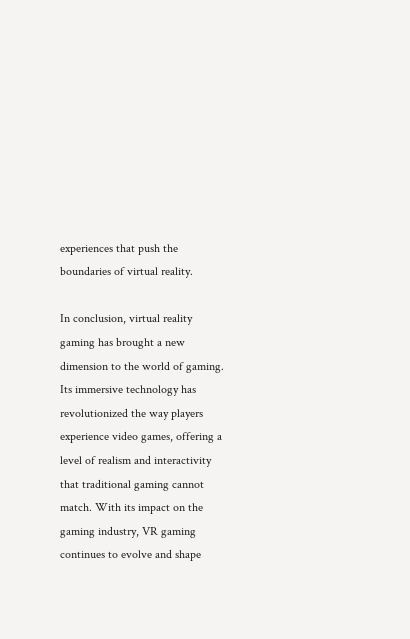experiences that push the boundaries of virtual reality.

In conclusion, virtual reality gaming has brought a new dimension to the world of gaming. Its immersive technology has revolutionized the way players experience video games, offering a level of realism and interactivity that traditional gaming cannot match. With its impact on the gaming industry, VR gaming continues to evolve and shape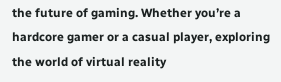the future of gaming. Whether you’re a hardcore gamer or a casual player, exploring the world of virtual reality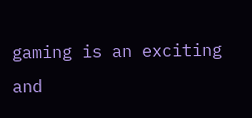gaming is an exciting and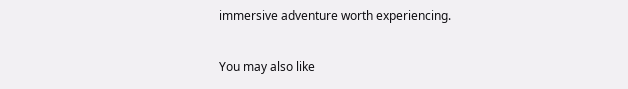immersive adventure worth experiencing.

You may also like